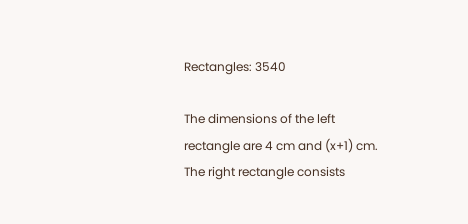Rectangles: 3540

The dimensions of the left rectangle are 4 cm and (x+1) cm. The right rectangle consists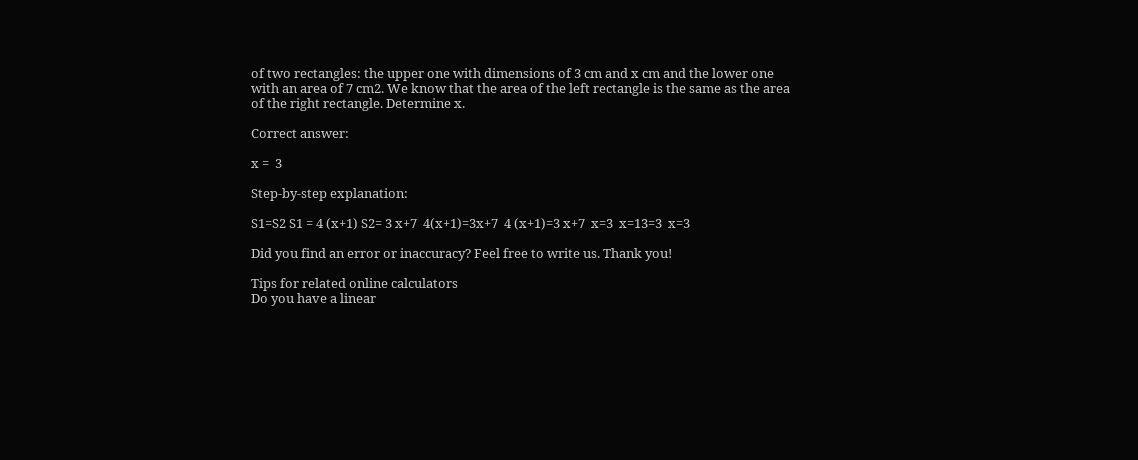of two rectangles: the upper one with dimensions of 3 cm and x cm and the lower one with an area of 7 cm2. We know that the area of the left rectangle is the same as the area of the right rectangle. Determine x.

Correct answer:

x =  3

Step-by-step explanation:

S1=S2 S1 = 4 (x+1) S2= 3 x+7  4(x+1)=3x+7  4 (x+1)=3 x+7  x=3  x=13=3  x=3

Did you find an error or inaccuracy? Feel free to write us. Thank you!

Tips for related online calculators
Do you have a linear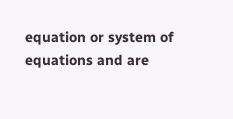equation or system of equations and are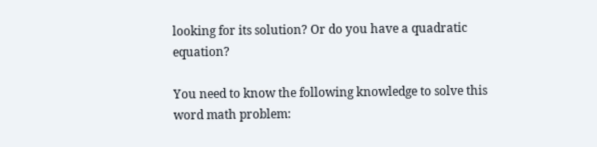looking for its solution? Or do you have a quadratic equation?

You need to know the following knowledge to solve this word math problem: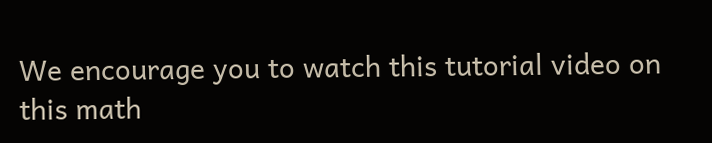We encourage you to watch this tutorial video on this math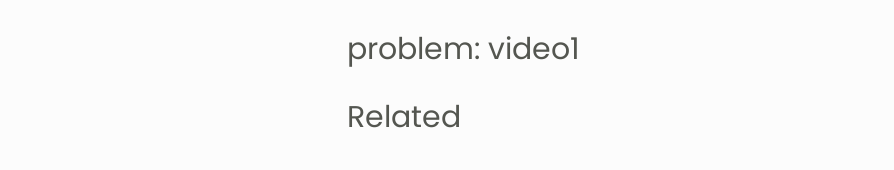problem: video1

Related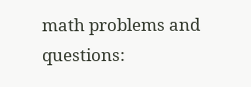math problems and questions: